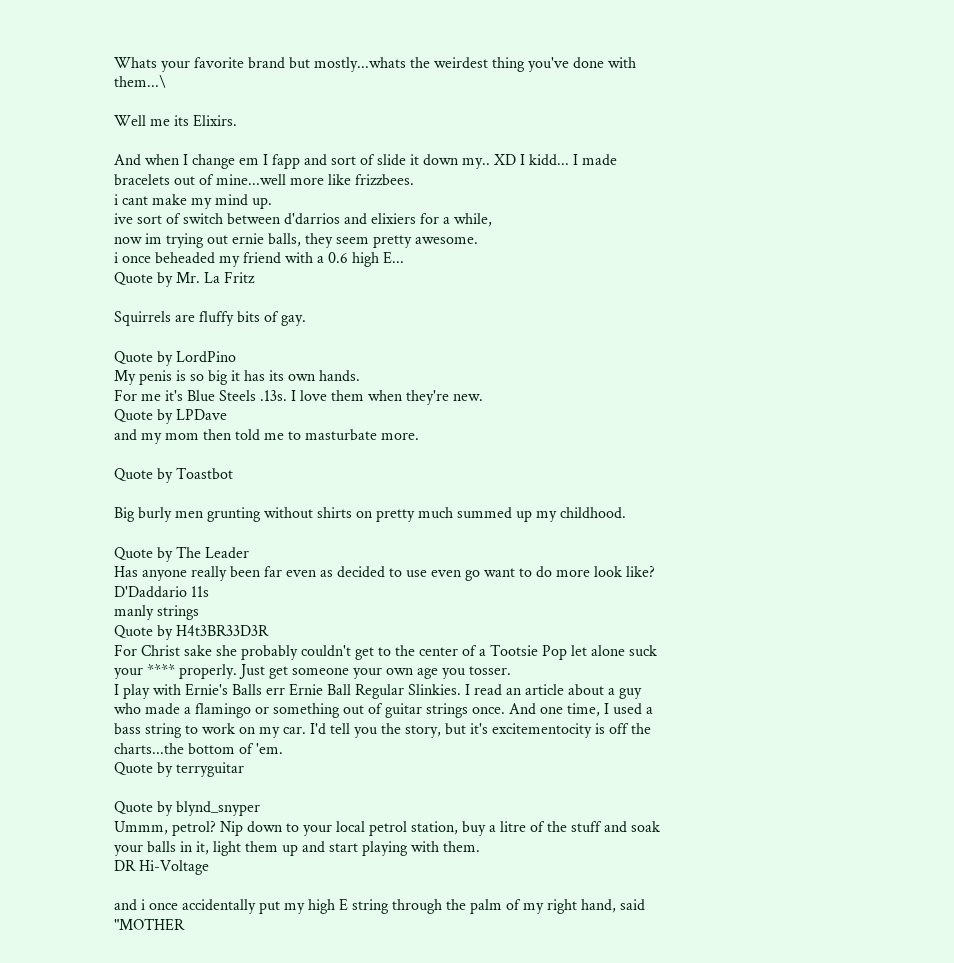Whats your favorite brand but mostly...whats the weirdest thing you've done with them...\

Well me its Elixirs.

And when I change em I fapp and sort of slide it down my.. XD I kidd... I made bracelets out of mine...well more like frizzbees.
i cant make my mind up.
ive sort of switch between d'darrios and elixiers for a while,
now im trying out ernie balls, they seem pretty awesome.
i once beheaded my friend with a 0.6 high E...
Quote by Mr. La Fritz

Squirrels are fluffy bits of gay.

Quote by LordPino
My penis is so big it has its own hands.
For me it's Blue Steels .13s. I love them when they're new.
Quote by LPDave
and my mom then told me to masturbate more.

Quote by Toastbot

Big burly men grunting without shirts on pretty much summed up my childhood.

Quote by The Leader
Has anyone really been far even as decided to use even go want to do more look like?
D'Daddario 11s
manly strings
Quote by H4t3BR33D3R
For Christ sake she probably couldn't get to the center of a Tootsie Pop let alone suck your **** properly. Just get someone your own age you tosser.
I play with Ernie's Balls err Ernie Ball Regular Slinkies. I read an article about a guy who made a flamingo or something out of guitar strings once. And one time, I used a bass string to work on my car. I'd tell you the story, but it's excitementocity is off the charts...the bottom of 'em.
Quote by terryguitar

Quote by blynd_snyper
Ummm, petrol? Nip down to your local petrol station, buy a litre of the stuff and soak your balls in it, light them up and start playing with them.
DR Hi-Voltage

and i once accidentally put my high E string through the palm of my right hand, said "MOTHER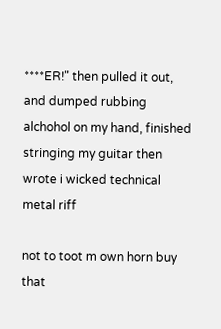****ER!" then pulled it out, and dumped rubbing alchohol on my hand, finished stringing my guitar then wrote i wicked technical metal riff

not to toot m own horn buy that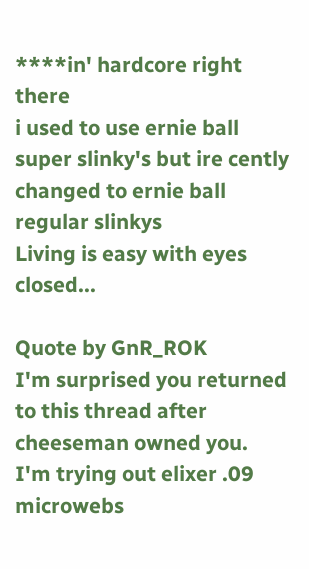****in' hardcore right there
i used to use ernie ball super slinky's but ire cently changed to ernie ball regular slinkys
Living is easy with eyes closed...

Quote by GnR_ROK
I'm surprised you returned to this thread after cheeseman owned you.
I'm trying out elixer .09 microwebs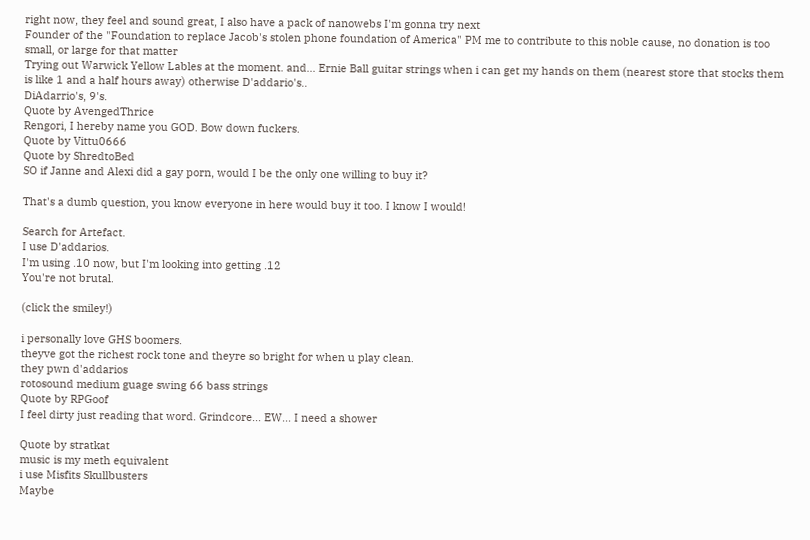right now, they feel and sound great, I also have a pack of nanowebs I'm gonna try next
Founder of the "Foundation to replace Jacob's stolen phone foundation of America" PM me to contribute to this noble cause, no donation is too small, or large for that matter
Trying out Warwick Yellow Lables at the moment. and... Ernie Ball guitar strings when i can get my hands on them (nearest store that stocks them is like 1 and a half hours away) otherwise D'addario's..
DiAdarrio's, 9's.
Quote by AvengedThrice
Rengori, I hereby name you GOD. Bow down fuckers.
Quote by Vittu0666
Quote by ShredtoBed
SO if Janne and Alexi did a gay porn, would I be the only one willing to buy it?

That's a dumb question, you know everyone in here would buy it too. I know I would!

Search for Artefact.
I use D'addarios.
I'm using .10 now, but I'm looking into getting .12
You're not brutal.

(click the smiley!)

i personally love GHS boomers.
theyve got the richest rock tone and theyre so bright for when u play clean.
they pwn d'addarios
rotosound medium guage swing 66 bass strings
Quote by RPGoof
I feel dirty just reading that word. Grindcore... EW... I need a shower

Quote by stratkat
music is my meth equivalent
i use Misfits Skullbusters
Maybe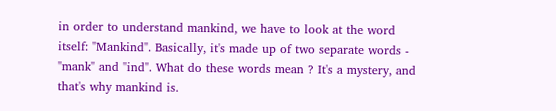in order to understand mankind, we have to look at the word itself: "Mankind". Basically, it's made up of two separate words - "mank" and "ind". What do these words mean ? It's a mystery, and that's why mankind is.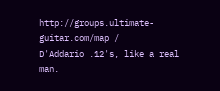http://groups.ultimate-guitar.com/map /
D'Addario .12's, like a real man.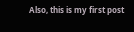Also, this is my first post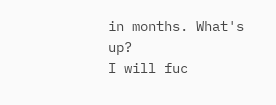in months. What's up?
I will fuc